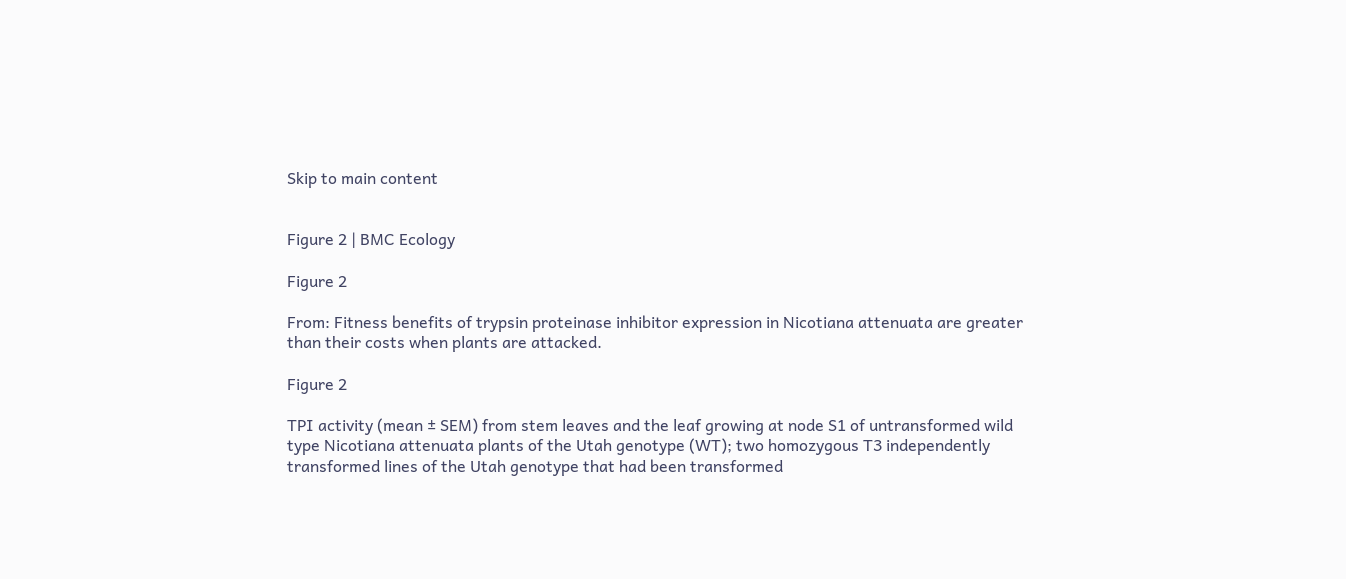Skip to main content


Figure 2 | BMC Ecology

Figure 2

From: Fitness benefits of trypsin proteinase inhibitor expression in Nicotiana attenuata are greater than their costs when plants are attacked.

Figure 2

TPI activity (mean ± SEM) from stem leaves and the leaf growing at node S1 of untransformed wild type Nicotiana attenuata plants of the Utah genotype (WT); two homozygous T3 independently transformed lines of the Utah genotype that had been transformed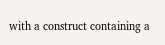with a construct containing a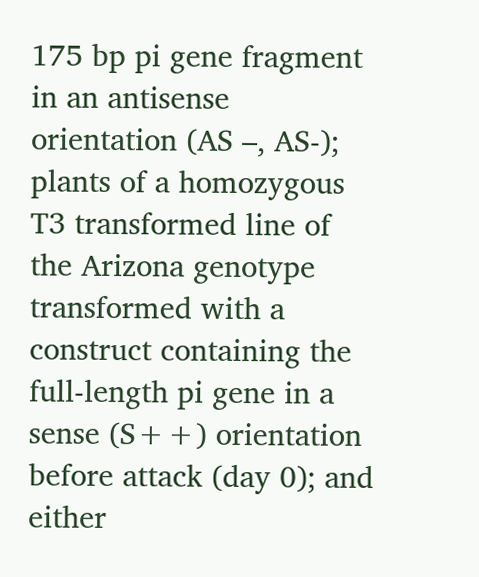175 bp pi gene fragment in an antisense orientation (AS –, AS-); plants of a homozygous T3 transformed line of the Arizona genotype transformed with a construct containing the full-length pi gene in a sense (S++) orientation before attack (day 0); and either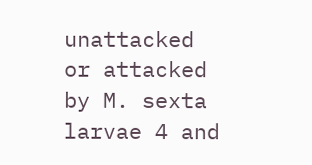unattacked or attacked by M. sexta larvae 4 and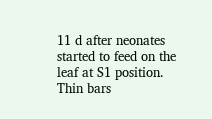11 d after neonates started to feed on the leaf at S1 position. Thin bars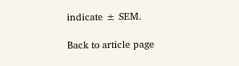indicate ± SEM.

Back to article page